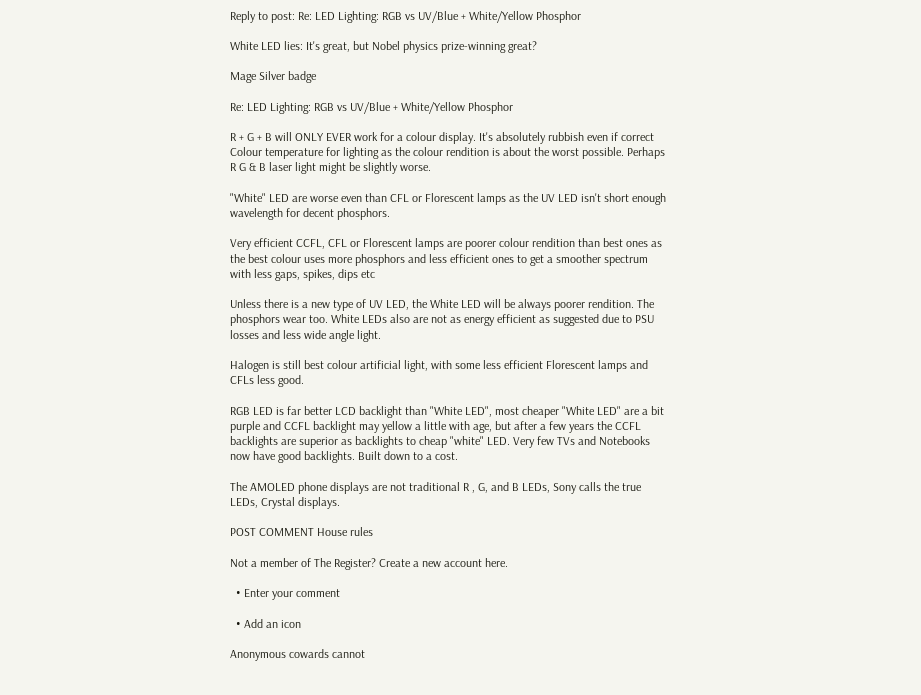Reply to post: Re: LED Lighting: RGB vs UV/Blue + White/Yellow Phosphor

White LED lies: It's great, but Nobel physics prize-winning great?

Mage Silver badge

Re: LED Lighting: RGB vs UV/Blue + White/Yellow Phosphor

R + G + B will ONLY EVER work for a colour display. It's absolutely rubbish even if correct Colour temperature for lighting as the colour rendition is about the worst possible. Perhaps R G & B laser light might be slightly worse.

"White" LED are worse even than CFL or Florescent lamps as the UV LED isn't short enough wavelength for decent phosphors.

Very efficient CCFL, CFL or Florescent lamps are poorer colour rendition than best ones as the best colour uses more phosphors and less efficient ones to get a smoother spectrum with less gaps, spikes, dips etc

Unless there is a new type of UV LED, the White LED will be always poorer rendition. The phosphors wear too. White LEDs also are not as energy efficient as suggested due to PSU losses and less wide angle light.

Halogen is still best colour artificial light, with some less efficient Florescent lamps and CFLs less good.

RGB LED is far better LCD backlight than "White LED", most cheaper "White LED" are a bit purple and CCFL backlight may yellow a little with age, but after a few years the CCFL backlights are superior as backlights to cheap "white" LED. Very few TVs and Notebooks now have good backlights. Built down to a cost.

The AMOLED phone displays are not traditional R , G, and B LEDs, Sony calls the true LEDs, Crystal displays.

POST COMMENT House rules

Not a member of The Register? Create a new account here.

  • Enter your comment

  • Add an icon

Anonymous cowards cannot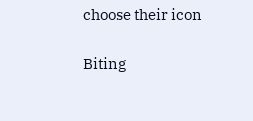choose their icon

Biting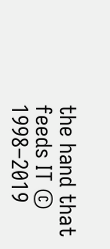the hand that feeds IT © 1998–2019